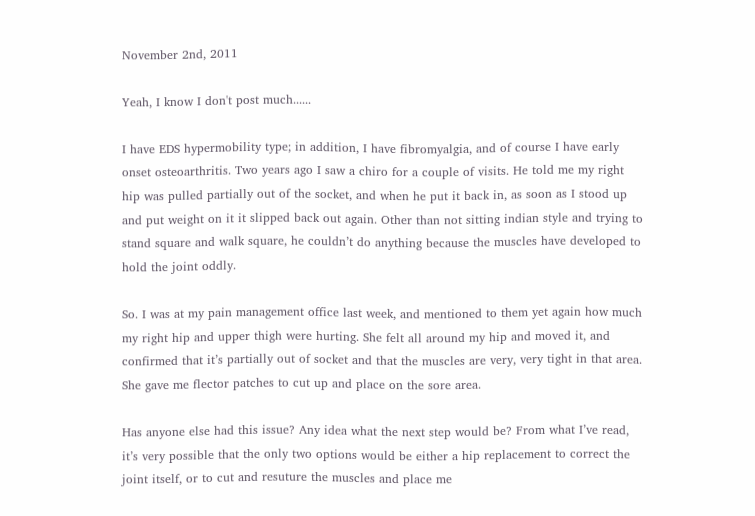November 2nd, 2011

Yeah, I know I don't post much......

I have EDS hypermobility type; in addition, I have fibromyalgia, and of course I have early onset osteoarthritis. Two years ago I saw a chiro for a couple of visits. He told me my right hip was pulled partially out of the socket, and when he put it back in, as soon as I stood up and put weight on it it slipped back out again. Other than not sitting indian style and trying to stand square and walk square, he couldn’t do anything because the muscles have developed to hold the joint oddly.

So. I was at my pain management office last week, and mentioned to them yet again how much my right hip and upper thigh were hurting. She felt all around my hip and moved it, and confirmed that it’s partially out of socket and that the muscles are very, very tight in that area. She gave me flector patches to cut up and place on the sore area.

Has anyone else had this issue? Any idea what the next step would be? From what I’ve read, it’s very possible that the only two options would be either a hip replacement to correct the joint itself, or to cut and resuture the muscles and place me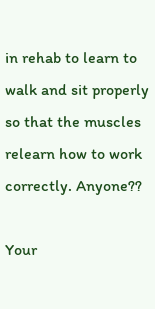in rehab to learn to walk and sit properly so that the muscles relearn how to work correctly. Anyone??

Your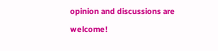opinion and discussions are welcome!